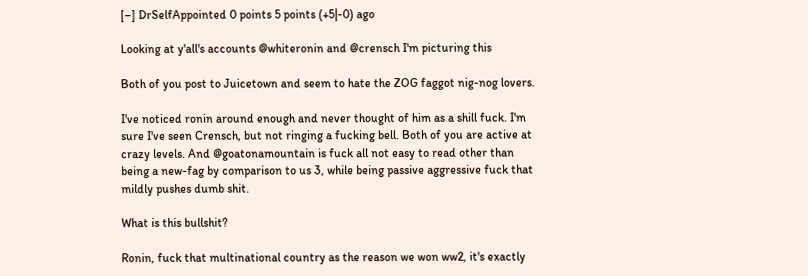[–] DrSelfAppointed 0 points 5 points (+5|-0) ago

Looking at y'all's accounts @whiteronin and @crensch I'm picturing this

Both of you post to Juicetown and seem to hate the ZOG faggot nig-nog lovers.

I've noticed ronin around enough and never thought of him as a shill fuck. I'm sure I've seen Crensch, but not ringing a fucking bell. Both of you are active at crazy levels. And @goatonamountain is fuck all not easy to read other than being a new-fag by comparison to us 3, while being passive aggressive fuck that mildly pushes dumb shit.

What is this bullshit?

Ronin, fuck that multinational country as the reason we won ww2, it's exactly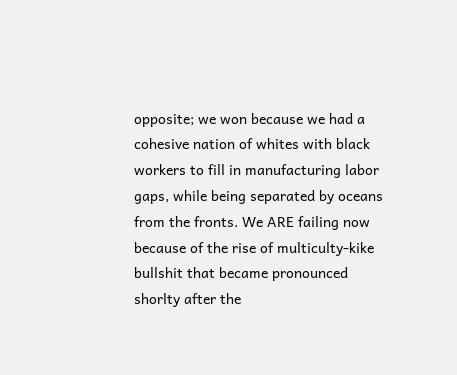opposite; we won because we had a cohesive nation of whites with black workers to fill in manufacturing labor gaps, while being separated by oceans from the fronts. We ARE failing now because of the rise of multiculty-kike bullshit that became pronounced shorlty after the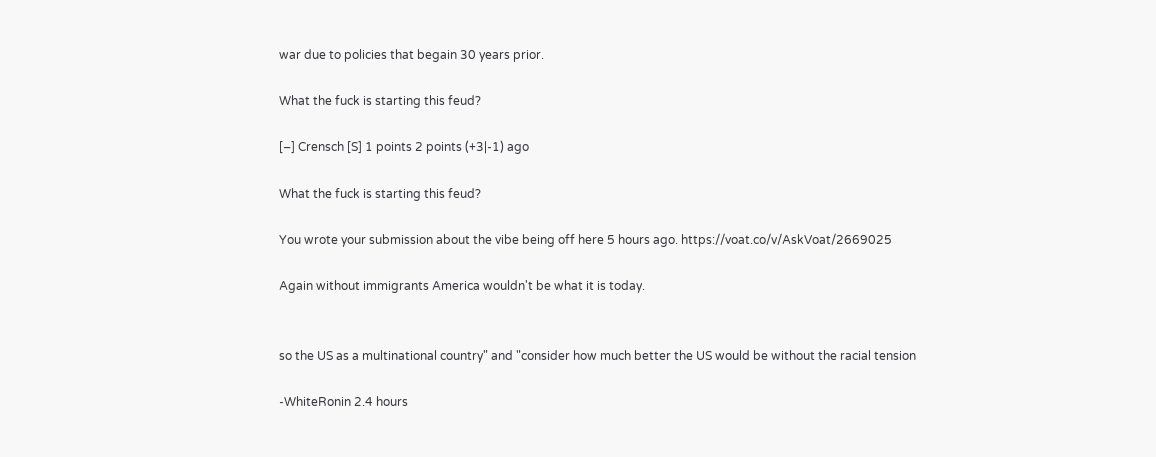war due to policies that begain 30 years prior.

What the fuck is starting this feud?

[–] Crensch [S] 1 points 2 points (+3|-1) ago

What the fuck is starting this feud?

You wrote your submission about the vibe being off here 5 hours ago. https://voat.co/v/AskVoat/2669025

Again without immigrants America wouldn't be what it is today.


so the US as a multinational country" and "consider how much better the US would be without the racial tension

-WhiteRonin 2.4 hours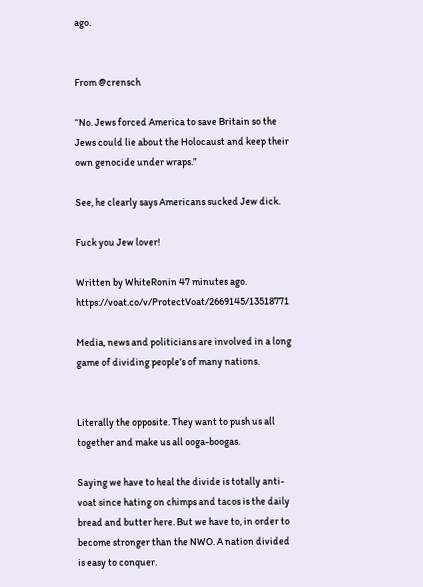ago.


From @crensch

“No. Jews forced America to save Britain so the Jews could lie about the Holocaust and keep their own genocide under wraps.”

See, he clearly says Americans sucked Jew dick.

Fuck you Jew lover!

Written by WhiteRonin 47 minutes ago. https://voat.co/v/ProtectVoat/2669145/13518771

Media, news and politicians are involved in a long game of dividing people’s of many nations.


Literally the opposite. They want to push us all together and make us all ooga-boogas.

Saying we have to heal the divide is totally anti-voat since hating on chimps and tacos is the daily bread and butter here. But we have to, in order to become stronger than the NWO. A nation divided is easy to conquer.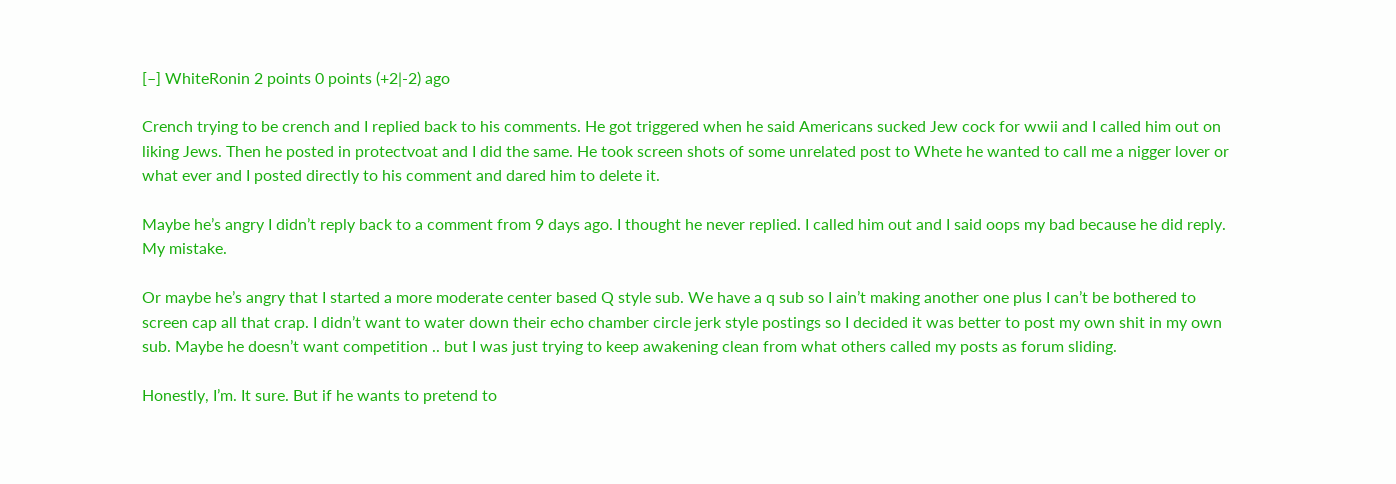[–] WhiteRonin 2 points 0 points (+2|-2) ago

Crench trying to be crench and I replied back to his comments. He got triggered when he said Americans sucked Jew cock for wwii and I called him out on liking Jews. Then he posted in protectvoat and I did the same. He took screen shots of some unrelated post to Whete he wanted to call me a nigger lover or what ever and I posted directly to his comment and dared him to delete it.

Maybe he’s angry I didn’t reply back to a comment from 9 days ago. I thought he never replied. I called him out and I said oops my bad because he did reply. My mistake.

Or maybe he’s angry that I started a more moderate center based Q style sub. We have a q sub so I ain’t making another one plus I can’t be bothered to screen cap all that crap. I didn’t want to water down their echo chamber circle jerk style postings so I decided it was better to post my own shit in my own sub. Maybe he doesn’t want competition .. but I was just trying to keep awakening clean from what others called my posts as forum sliding.

Honestly, I’m. It sure. But if he wants to pretend to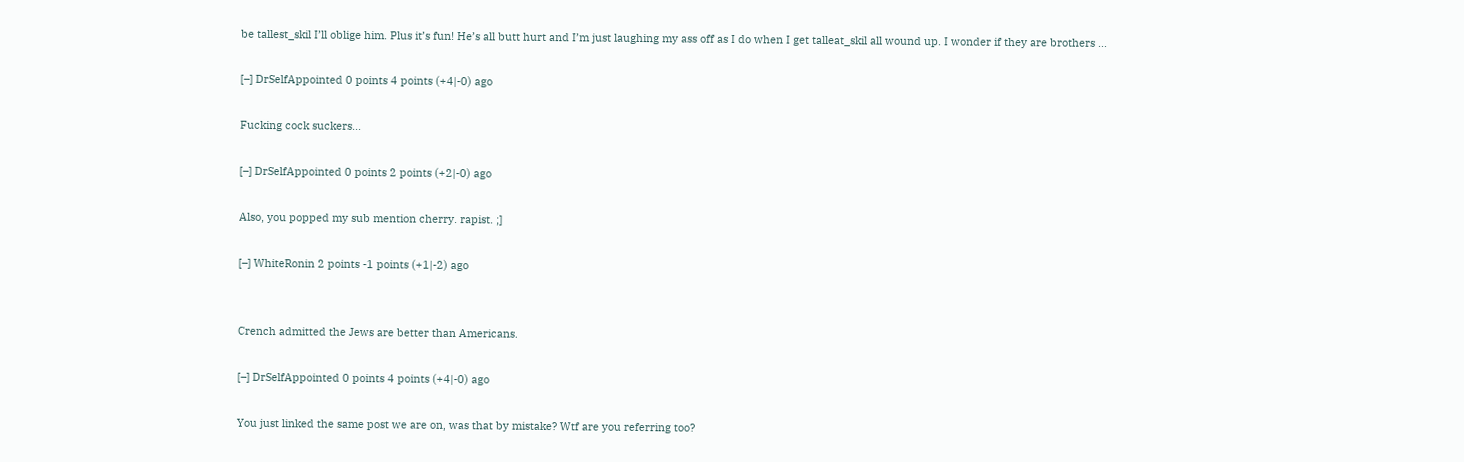be tallest_skil I’ll oblige him. Plus it’s fun! He’s all butt hurt and I’m just laughing my ass off as I do when I get talleat_skil all wound up. I wonder if they are brothers ...

[–] DrSelfAppointed 0 points 4 points (+4|-0) ago

Fucking cock suckers...

[–] DrSelfAppointed 0 points 2 points (+2|-0) ago

Also, you popped my sub mention cherry. rapist. ;]

[–] WhiteRonin 2 points -1 points (+1|-2) ago


Crench admitted the Jews are better than Americans.

[–] DrSelfAppointed 0 points 4 points (+4|-0) ago

You just linked the same post we are on, was that by mistake? Wtf are you referring too?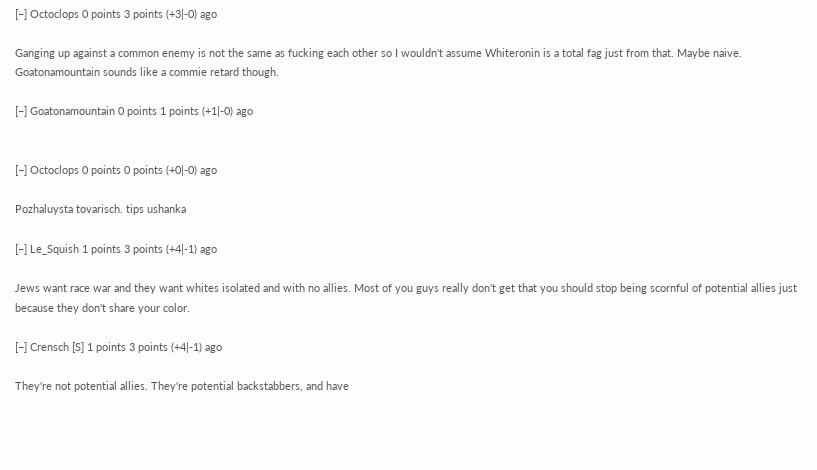[–] Octoclops 0 points 3 points (+3|-0) ago

Ganging up against a common enemy is not the same as fucking each other so I wouldn't assume Whiteronin is a total fag just from that. Maybe naive. Goatonamountain sounds like a commie retard though.

[–] Goatonamountain 0 points 1 points (+1|-0) ago


[–] Octoclops 0 points 0 points (+0|-0) ago

Pozhaluysta tovarisch. tips ushanka

[–] Le_Squish 1 points 3 points (+4|-1) ago

Jews want race war and they want whites isolated and with no allies. Most of you guys really don't get that you should stop being scornful of potential allies just because they don't share your color.

[–] Crensch [S] 1 points 3 points (+4|-1) ago

They're not potential allies. They're potential backstabbers, and have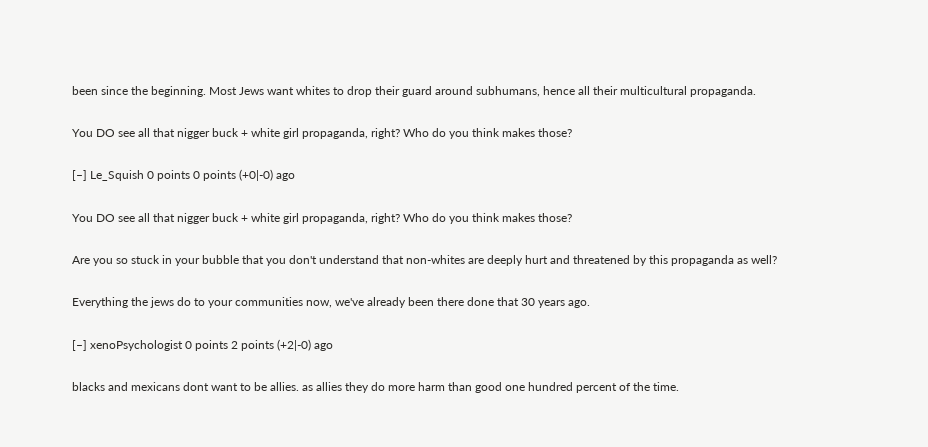been since the beginning. Most Jews want whites to drop their guard around subhumans, hence all their multicultural propaganda.

You DO see all that nigger buck + white girl propaganda, right? Who do you think makes those?

[–] Le_Squish 0 points 0 points (+0|-0) ago

You DO see all that nigger buck + white girl propaganda, right? Who do you think makes those?

Are you so stuck in your bubble that you don't understand that non-whites are deeply hurt and threatened by this propaganda as well?

Everything the jews do to your communities now, we've already been there done that 30 years ago.

[–] xenoPsychologist 0 points 2 points (+2|-0) ago

blacks and mexicans dont want to be allies. as allies they do more harm than good one hundred percent of the time.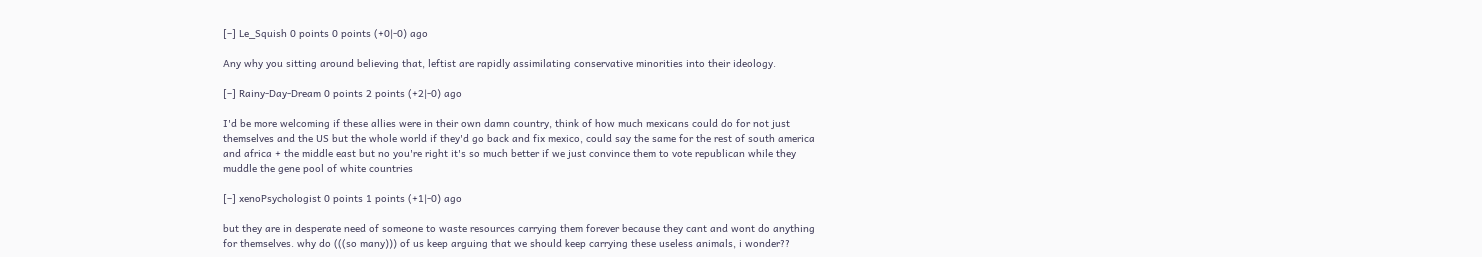[–] Le_Squish 0 points 0 points (+0|-0) ago

Any why you sitting around believing that, leftist are rapidly assimilating conservative minorities into their ideology.

[–] Rainy-Day-Dream 0 points 2 points (+2|-0) ago

I'd be more welcoming if these allies were in their own damn country, think of how much mexicans could do for not just themselves and the US but the whole world if they'd go back and fix mexico, could say the same for the rest of south america and africa + the middle east but no you're right it's so much better if we just convince them to vote republican while they muddle the gene pool of white countries

[–] xenoPsychologist 0 points 1 points (+1|-0) ago

but they are in desperate need of someone to waste resources carrying them forever because they cant and wont do anything for themselves. why do (((so many))) of us keep arguing that we should keep carrying these useless animals, i wonder??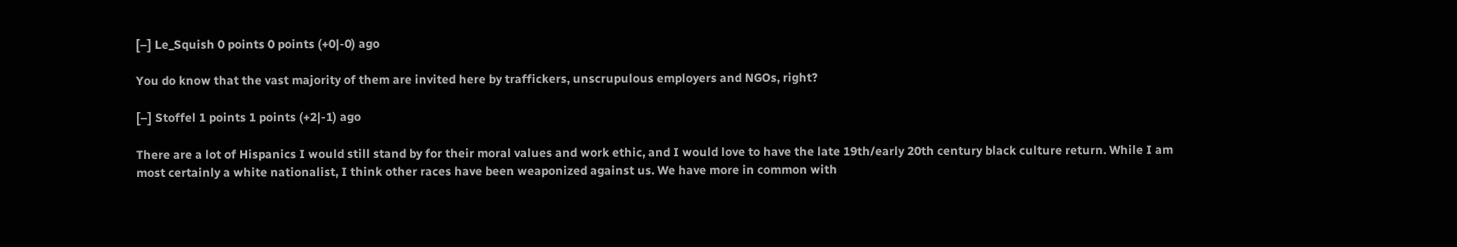[–] Le_Squish 0 points 0 points (+0|-0) ago

You do know that the vast majority of them are invited here by traffickers, unscrupulous employers and NGOs, right?

[–] Stoffel 1 points 1 points (+2|-1) ago

There are a lot of Hispanics I would still stand by for their moral values and work ethic, and I would love to have the late 19th/early 20th century black culture return. While I am most certainly a white nationalist, I think other races have been weaponized against us. We have more in common with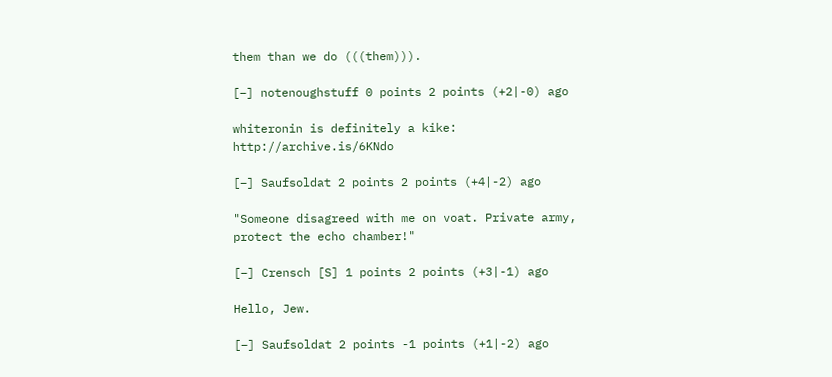them than we do (((them))).

[–] notenoughstuff 0 points 2 points (+2|-0) ago

whiteronin is definitely a kike: http://archive.is/6KNdo

[–] Saufsoldat 2 points 2 points (+4|-2) ago

"Someone disagreed with me on voat. Private army, protect the echo chamber!"

[–] Crensch [S] 1 points 2 points (+3|-1) ago

Hello, Jew.

[–] Saufsoldat 2 points -1 points (+1|-2) ago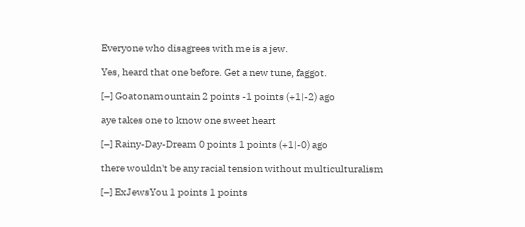Everyone who disagrees with me is a jew.

Yes, heard that one before. Get a new tune, faggot.

[–] Goatonamountain 2 points -1 points (+1|-2) ago

aye takes one to know one sweet heart

[–] Rainy-Day-Dream 0 points 1 points (+1|-0) ago

there wouldn't be any racial tension without multiculturalism

[–] ExJewsYou 1 points 1 points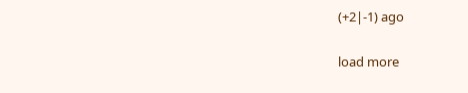(+2|-1) ago

load more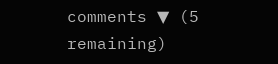comments ▼ (5 remaining)